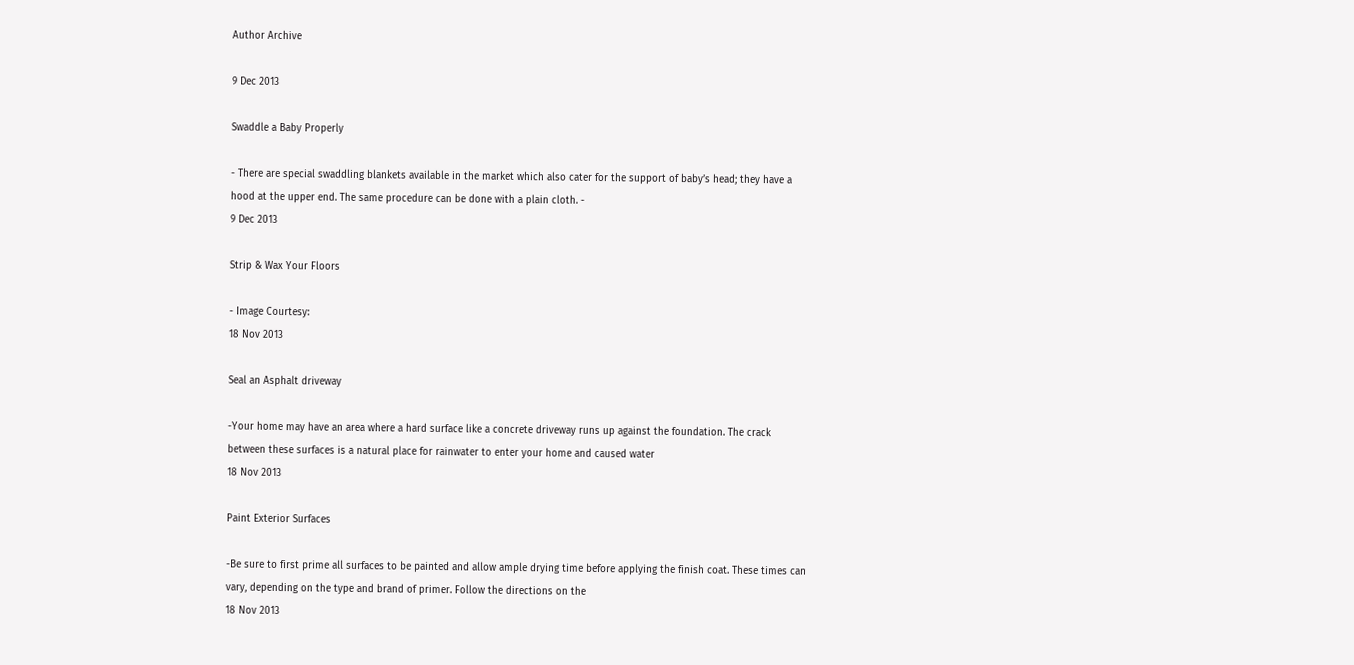Author Archive

9 Dec 2013

Swaddle a Baby Properly

- There are special swaddling blankets available in the market which also cater for the support of baby’s head; they have a hood at the upper end. The same procedure can be done with a plain cloth. -
9 Dec 2013

Strip & Wax Your Floors

- Image Courtesy:
18 Nov 2013

Seal an Asphalt driveway

-Your home may have an area where a hard surface like a concrete driveway runs up against the foundation. The crack between these surfaces is a natural place for rainwater to enter your home and caused water
18 Nov 2013

Paint Exterior Surfaces

-Be sure to first prime all surfaces to be painted and allow ample drying time before applying the finish coat. These times can vary, depending on the type and brand of primer. Follow the directions on the
18 Nov 2013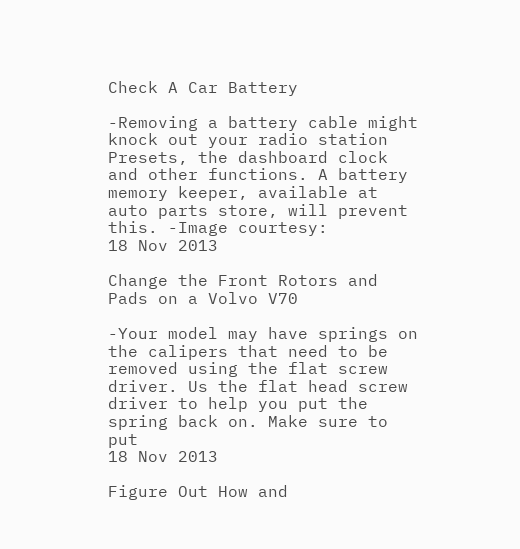Check A Car Battery

-Removing a battery cable might knock out your radio station Presets, the dashboard clock and other functions. A battery memory keeper, available at auto parts store, will prevent this. -Image courtesy:
18 Nov 2013

Change the Front Rotors and Pads on a Volvo V70

-Your model may have springs on the calipers that need to be removed using the flat screw driver. Us the flat head screw driver to help you put the spring back on. Make sure to put
18 Nov 2013

Figure Out How and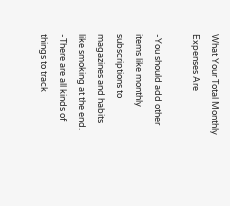What Your Total Monthly Expenses Are

-You should add other items like monthly subscriptions to magazines and habits like smoking at the end. -There are all kinds of things to track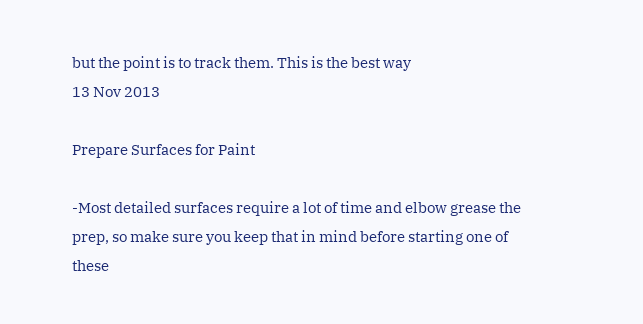but the point is to track them. This is the best way
13 Nov 2013

Prepare Surfaces for Paint

-Most detailed surfaces require a lot of time and elbow grease the prep, so make sure you keep that in mind before starting one of these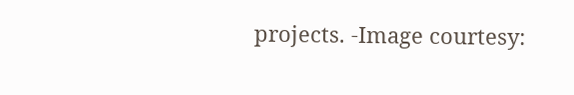projects. -Image courtesy: